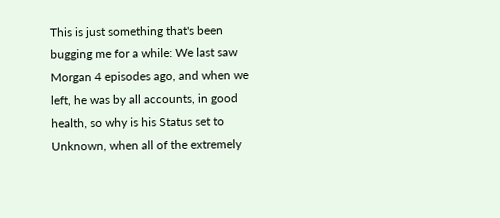This is just something that's been bugging me for a while: We last saw Morgan 4 episodes ago, and when we left, he was by all accounts, in good health, so why is his Status set to Unknown, when all of the extremely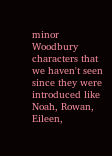minor Woodbury characters that we haven't seen since they were introduced like Noah, Rowan, Eileen,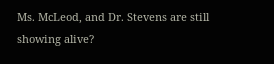Ms. McLeod, and Dr. Stevens are still showing alive?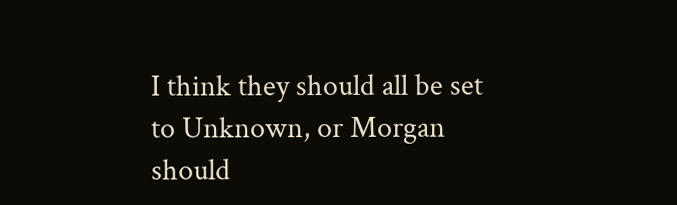I think they should all be set to Unknown, or Morgan should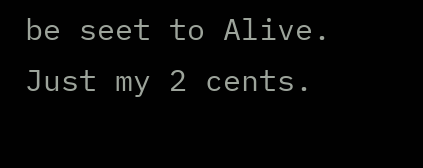be seet to Alive. Just my 2 cents.